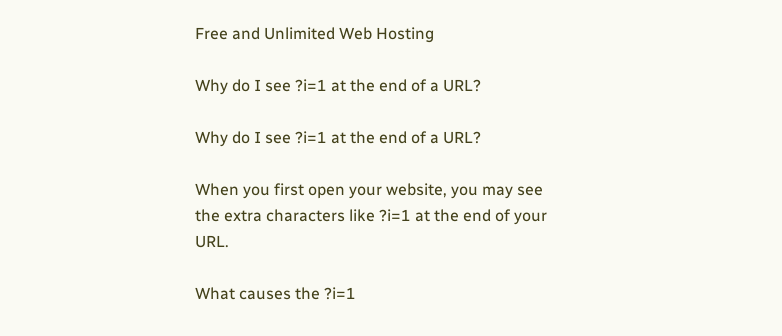Free and Unlimited Web Hosting

Why do I see ?i=1 at the end of a URL?

Why do I see ?i=1 at the end of a URL?

When you first open your website, you may see the extra characters like ?i=1 at the end of your URL.

What causes the ?i=1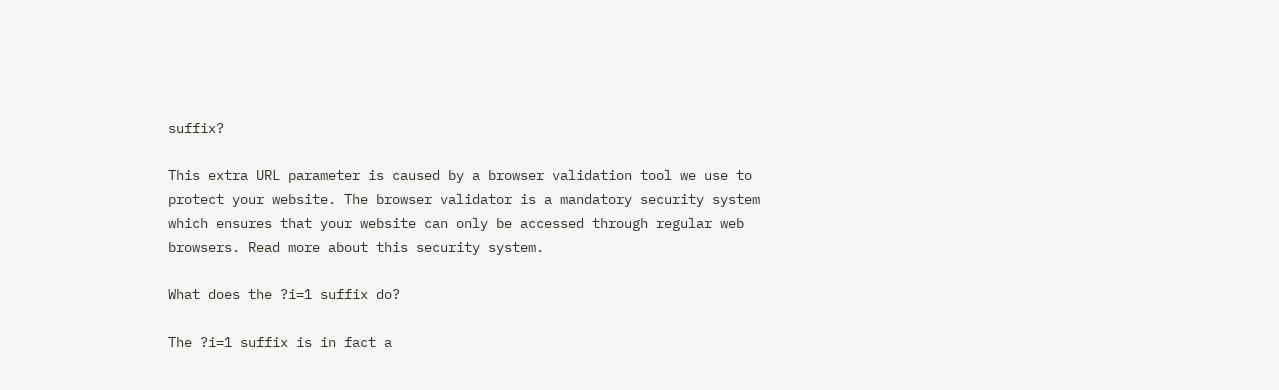suffix?

This extra URL parameter is caused by a browser validation tool we use to protect your website. The browser validator is a mandatory security system which ensures that your website can only be accessed through regular web browsers. Read more about this security system.

What does the ?i=1 suffix do?

The ?i=1 suffix is in fact a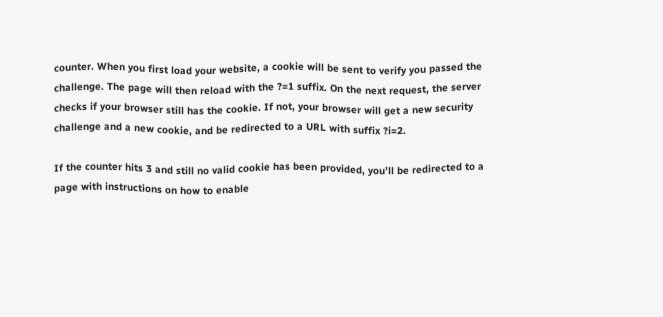counter. When you first load your website, a cookie will be sent to verify you passed the challenge. The page will then reload with the ?=1 suffix. On the next request, the server checks if your browser still has the cookie. If not, your browser will get a new security challenge and a new cookie, and be redirected to a URL with suffix ?i=2.

If the counter hits 3 and still no valid cookie has been provided, you’ll be redirected to a page with instructions on how to enable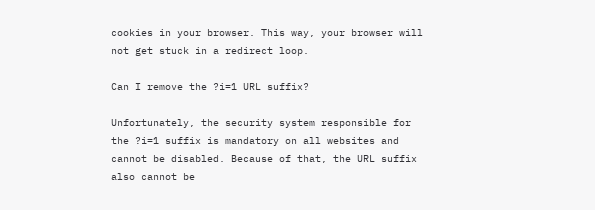cookies in your browser. This way, your browser will not get stuck in a redirect loop.

Can I remove the ?i=1 URL suffix?

Unfortunately, the security system responsible for the ?i=1 suffix is mandatory on all websites and cannot be disabled. Because of that, the URL suffix also cannot be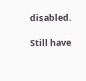disabled.

Still have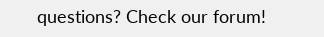questions? Check our forum!